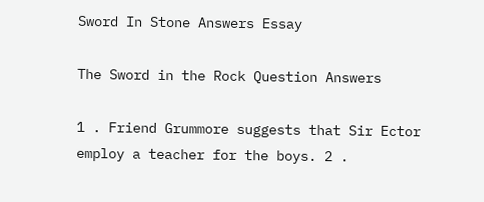Sword In Stone Answers Essay

The Sword in the Rock Question Answers

1 . Friend Grummore suggests that Sir Ector employ a teacher for the boys. 2 .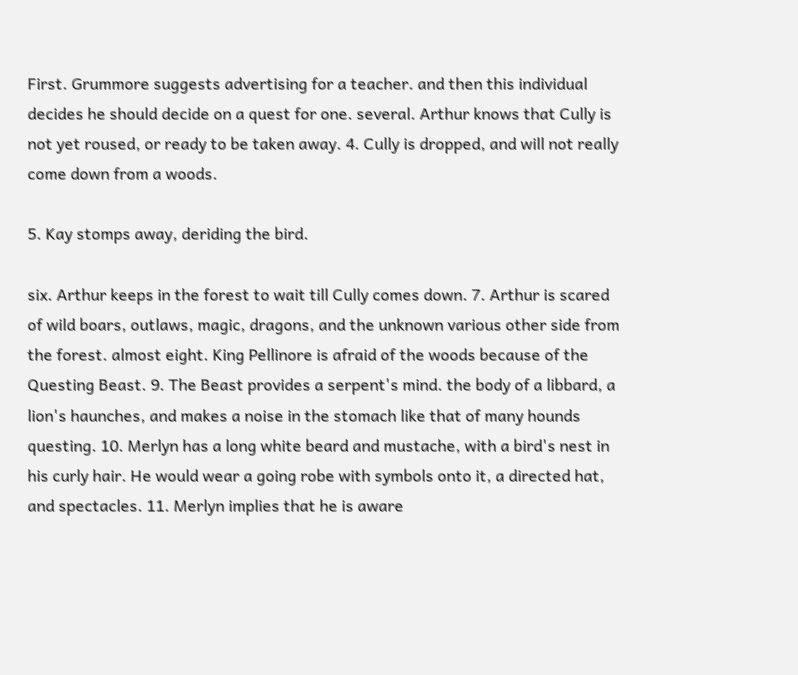First. Grummore suggests advertising for a teacher. and then this individual decides he should decide on a quest for one. several. Arthur knows that Cully is not yet roused, or ready to be taken away. 4. Cully is dropped, and will not really come down from a woods.

5. Kay stomps away, deriding the bird.

six. Arthur keeps in the forest to wait till Cully comes down. 7. Arthur is scared of wild boars, outlaws, magic, dragons, and the unknown various other side from the forest. almost eight. King Pellinore is afraid of the woods because of the Questing Beast. 9. The Beast provides a serpent's mind. the body of a libbard, a lion's haunches, and makes a noise in the stomach like that of many hounds questing. 10. Merlyn has a long white beard and mustache, with a bird's nest in his curly hair. He would wear a going robe with symbols onto it, a directed hat, and spectacles. 11. Merlyn implies that he is aware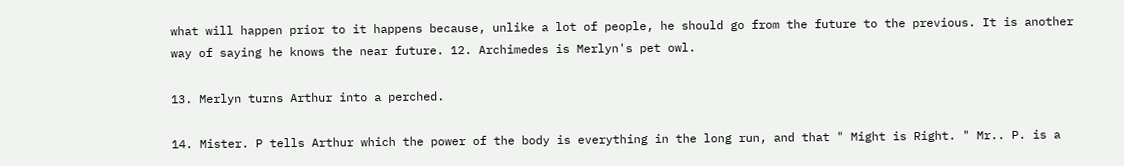what will happen prior to it happens because, unlike a lot of people, he should go from the future to the previous. It is another way of saying he knows the near future. 12. Archimedes is Merlyn's pet owl.

13. Merlyn turns Arthur into a perched.

14. Mister. P tells Arthur which the power of the body is everything in the long run, and that " Might is Right. " Mr.. P. is a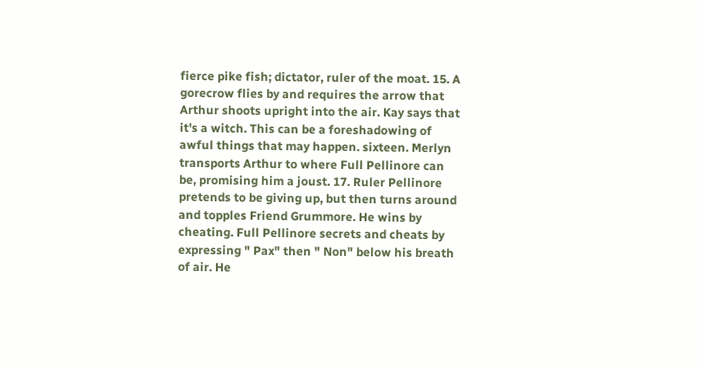fierce pike fish; dictator, ruler of the moat. 15. A gorecrow flies by and requires the arrow that Arthur shoots upright into the air. Kay says that it's a witch. This can be a foreshadowing of awful things that may happen. sixteen. Merlyn transports Arthur to where Full Pellinore can be, promising him a joust. 17. Ruler Pellinore pretends to be giving up, but then turns around and topples Friend Grummore. He wins by cheating. Full Pellinore secrets and cheats by expressing " Pax" then " Non" below his breath of air. He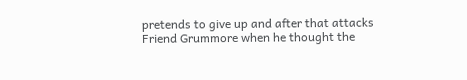pretends to give up and after that attacks Friend Grummore when he thought the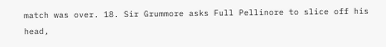match was over. 18. Sir Grummore asks Full Pellinore to slice off his head,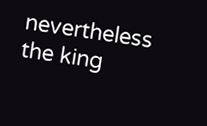nevertheless the king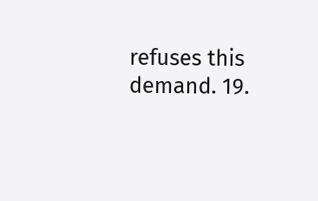refuses this demand. 19.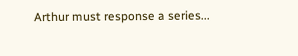Arthur must response a series...